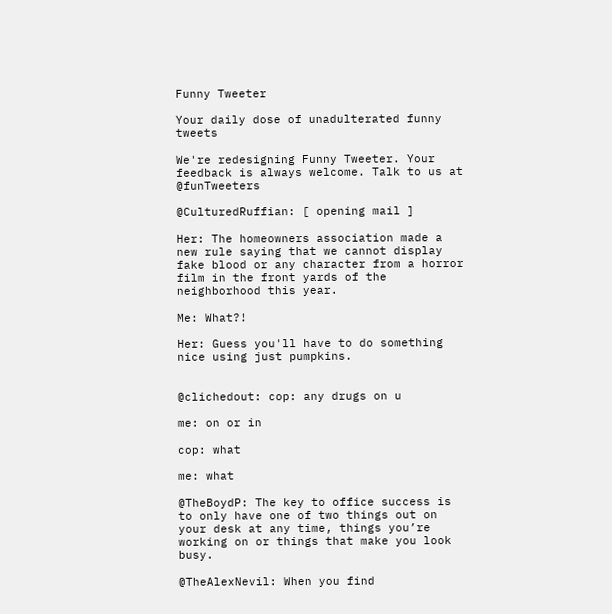Funny Tweeter

Your daily dose of unadulterated funny tweets

We're redesigning Funny Tweeter. Your feedback is always welcome. Talk to us at @funTweeters

@CulturedRuffian: [ opening mail ]

Her: The homeowners association made a new rule saying that we cannot display fake blood or any character from a horror film in the front yards of the neighborhood this year.

Me: What?!

Her: Guess you'll have to do something nice using just pumpkins.


@clichedout: cop: any drugs on u

me: on or in

cop: what

me: what

@TheBoydP: The key to office success is to only have one of two things out on your desk at any time, things you’re working on or things that make you look busy.

@TheAlexNevil: When you find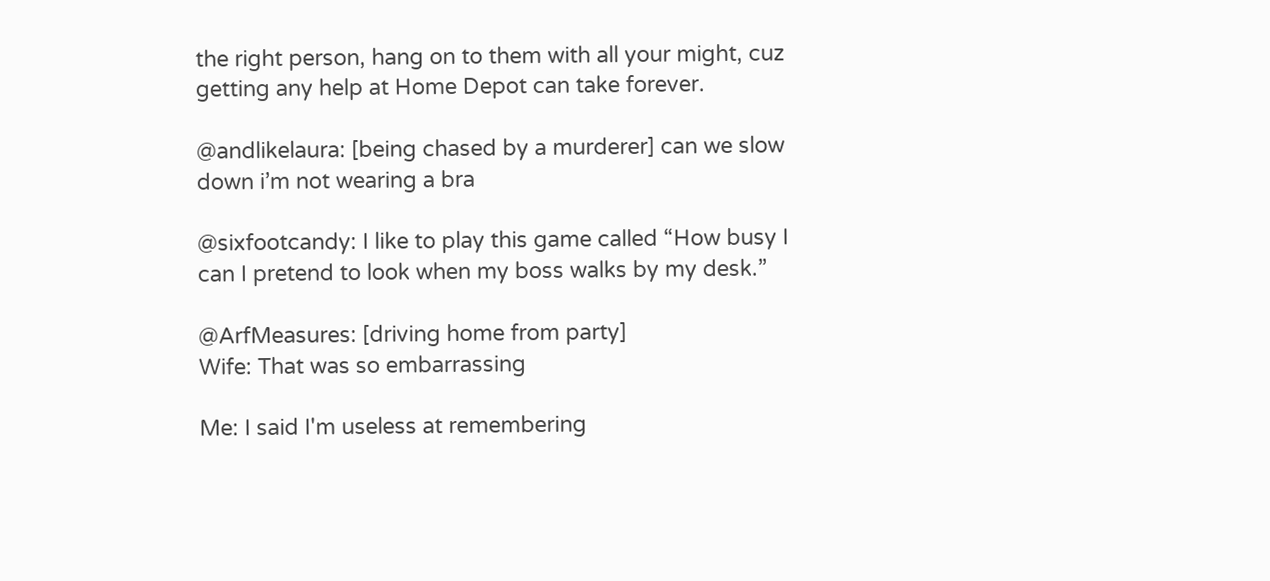the right person, hang on to them with all your might, cuz getting any help at Home Depot can take forever.

@andlikelaura: [being chased by a murderer] can we slow down i’m not wearing a bra

@sixfootcandy: I like to play this game called “How busy I can I pretend to look when my boss walks by my desk.”

@ArfMeasures: [driving home from party]
Wife: That was so embarrassing

Me: I said I'm useless at remembering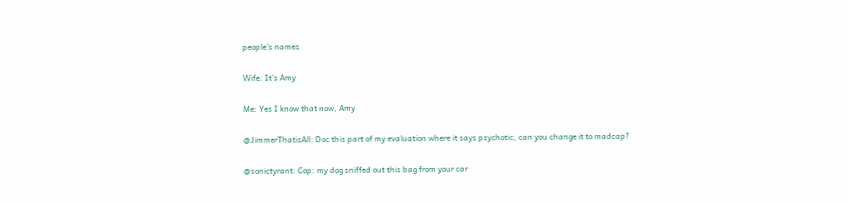people's names

Wife: It's Amy

Me: Yes I know that now, Amy

@JimmerThatisAll: Doc this part of my evaluation where it says psychotic, can you change it to madcap?

@sonictyrant: Cop: my dog sniffed out this bag from your car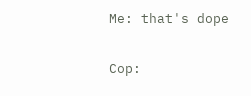Me: that's dope

Cop: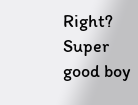Right? Super good boy